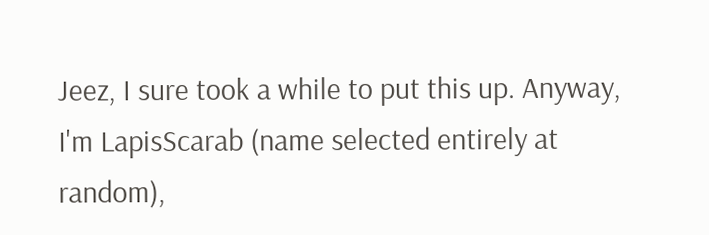Jeez, I sure took a while to put this up. Anyway, I'm LapisScarab (name selected entirely at random),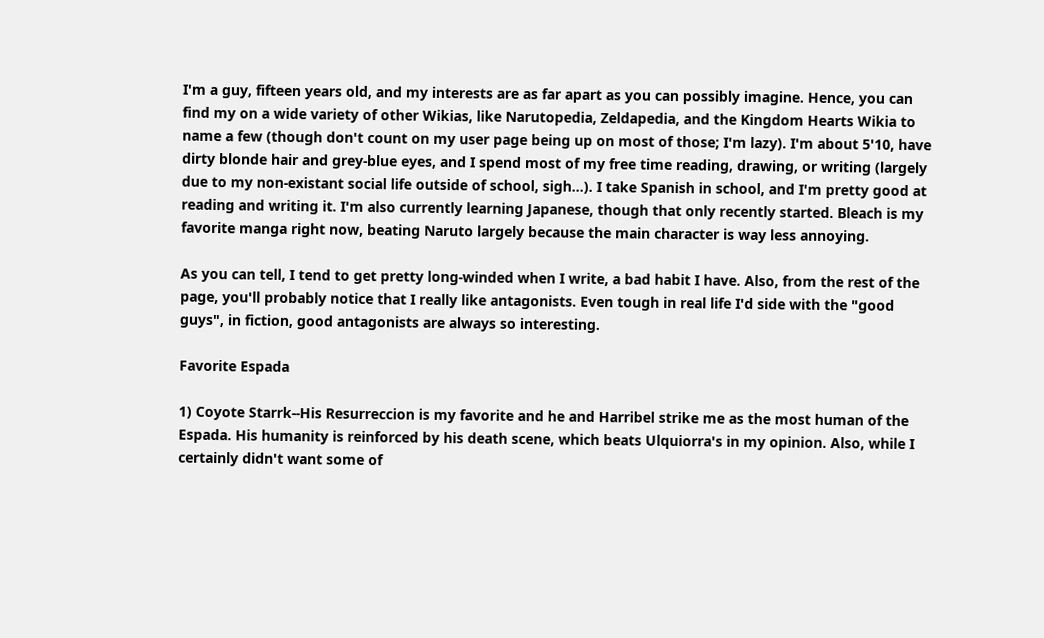I'm a guy, fifteen years old, and my interests are as far apart as you can possibly imagine. Hence, you can find my on a wide variety of other Wikias, like Narutopedia, Zeldapedia, and the Kingdom Hearts Wikia to name a few (though don't count on my user page being up on most of those; I'm lazy). I'm about 5'10, have dirty blonde hair and grey-blue eyes, and I spend most of my free time reading, drawing, or writing (largely due to my non-existant social life outside of school, sigh...). I take Spanish in school, and I'm pretty good at reading and writing it. I'm also currently learning Japanese, though that only recently started. Bleach is my favorite manga right now, beating Naruto largely because the main character is way less annoying.

As you can tell, I tend to get pretty long-winded when I write, a bad habit I have. Also, from the rest of the page, you'll probably notice that I really like antagonists. Even tough in real life I'd side with the "good guys", in fiction, good antagonists are always so interesting.

Favorite Espada

1) Coyote Starrk--His Resurreccion is my favorite and he and Harribel strike me as the most human of the Espada. His humanity is reinforced by his death scene, which beats Ulquiorra's in my opinion. Also, while I certainly didn't want some of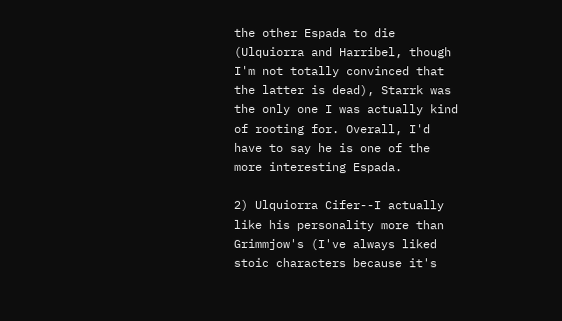the other Espada to die (Ulquiorra and Harribel, though I'm not totally convinced that the latter is dead), Starrk was the only one I was actually kind of rooting for. Overall, I'd have to say he is one of the more interesting Espada.

2) Ulquiorra Cifer--I actually like his personality more than Grimmjow's (I've always liked stoic characters because it's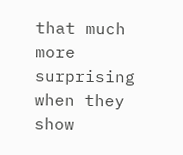that much more surprising when they show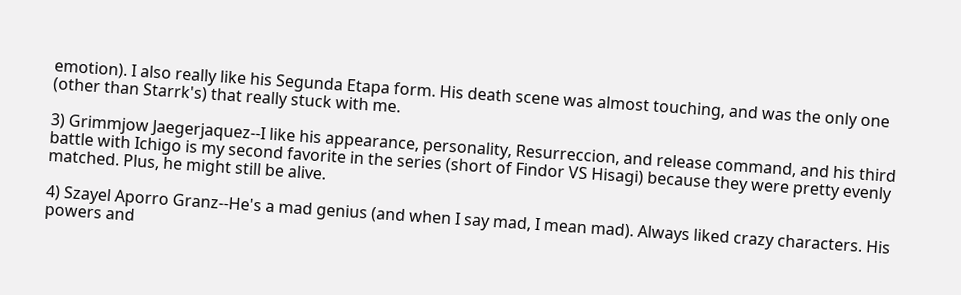emotion). I also really like his Segunda Etapa form. His death scene was almost touching, and was the only one (other than Starrk's) that really stuck with me.

3) Grimmjow Jaegerjaquez--I like his appearance, personality, Resurreccion, and release command, and his third battle with Ichigo is my second favorite in the series (short of Findor VS Hisagi) because they were pretty evenly matched. Plus, he might still be alive.

4) Szayel Aporro Granz--He's a mad genius (and when I say mad, I mean mad). Always liked crazy characters. His powers and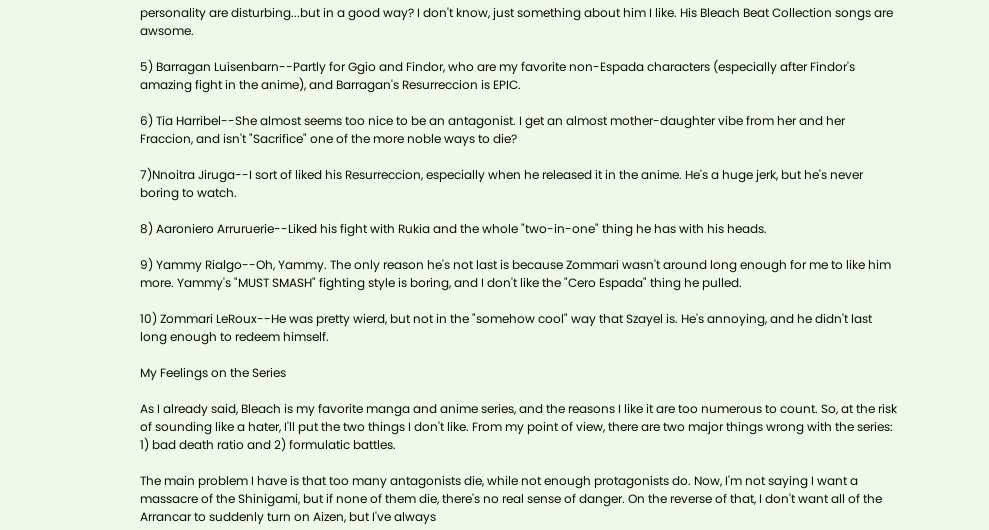personality are disturbing...but in a good way? I don't know, just something about him I like. His Bleach Beat Collection songs are awsome.

5) Barragan Luisenbarn--Partly for Ggio and Findor, who are my favorite non-Espada characters (especially after Findor's amazing fight in the anime), and Barragan's Resurreccion is EPIC.

6) Tia Harribel--She almost seems too nice to be an antagonist. I get an almost mother-daughter vibe from her and her Fraccion, and isn't "Sacrifice" one of the more noble ways to die?

7)Nnoitra Jiruga--I sort of liked his Resurreccion, especially when he released it in the anime. He's a huge jerk, but he's never boring to watch.

8) Aaroniero Arruruerie--Liked his fight with Rukia and the whole "two-in-one" thing he has with his heads.

9) Yammy Rialgo--Oh, Yammy. The only reason he's not last is because Zommari wasn't around long enough for me to like him more. Yammy's "MUST SMASH" fighting style is boring, and I don't like the "Cero Espada" thing he pulled.

10) Zommari LeRoux--He was pretty wierd, but not in the "somehow cool" way that Szayel is. He's annoying, and he didn't last long enough to redeem himself.

My Feelings on the Series

As I already said, Bleach is my favorite manga and anime series, and the reasons I like it are too numerous to count. So, at the risk of sounding like a hater, I'll put the two things I don't like. From my point of view, there are two major things wrong with the series: 1) bad death ratio and 2) formulatic battles.

The main problem I have is that too many antagonists die, while not enough protagonists do. Now, I'm not saying I want a massacre of the Shinigami, but if none of them die, there's no real sense of danger. On the reverse of that, I don't want all of the Arrancar to suddenly turn on Aizen, but I've always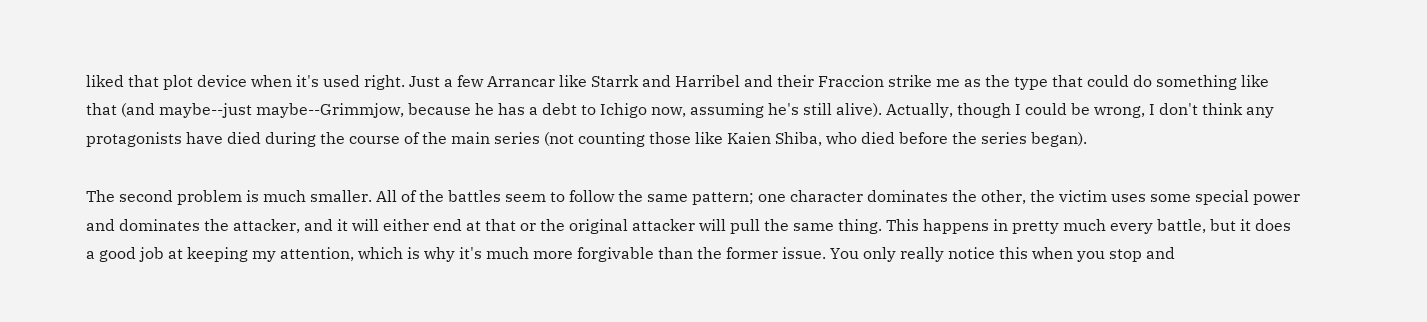liked that plot device when it's used right. Just a few Arrancar like Starrk and Harribel and their Fraccion strike me as the type that could do something like that (and maybe--just maybe--Grimmjow, because he has a debt to Ichigo now, assuming he's still alive). Actually, though I could be wrong, I don't think any protagonists have died during the course of the main series (not counting those like Kaien Shiba, who died before the series began).

The second problem is much smaller. All of the battles seem to follow the same pattern; one character dominates the other, the victim uses some special power and dominates the attacker, and it will either end at that or the original attacker will pull the same thing. This happens in pretty much every battle, but it does a good job at keeping my attention, which is why it's much more forgivable than the former issue. You only really notice this when you stop and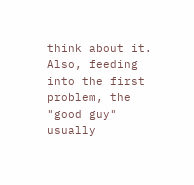think about it. Also, feeding into the first problem, the "good guy" usually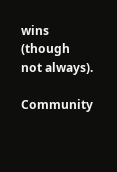wins (though not always).

Community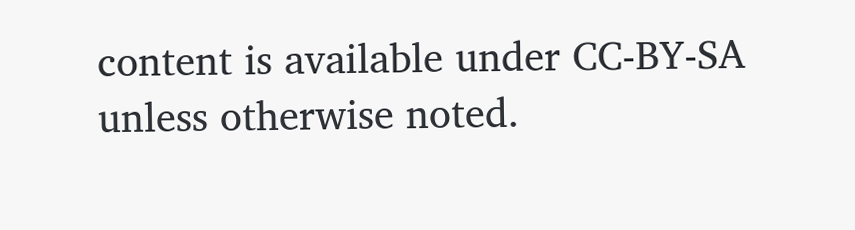content is available under CC-BY-SA unless otherwise noted.